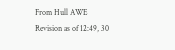From Hull AWE
Revision as of 12:49, 30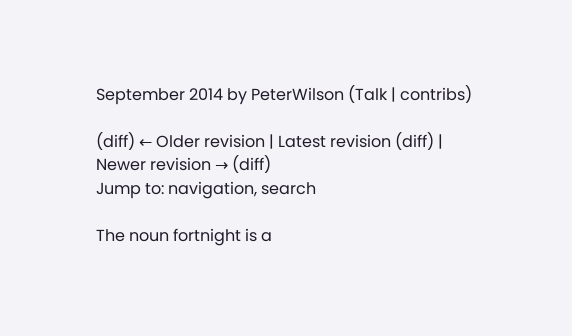September 2014 by PeterWilson (Talk | contribs)

(diff) ← Older revision | Latest revision (diff) | Newer revision → (diff)
Jump to: navigation, search

The noun fortnight is a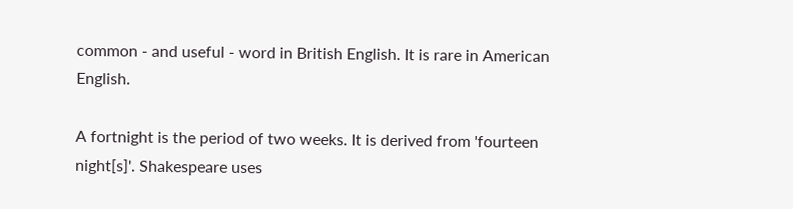common - and useful - word in British English. It is rare in American English.

A fortnight is the period of two weeks. It is derived from 'fourteen night[s]'. Shakespeare uses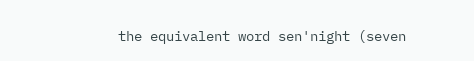the equivalent word sen'night (seven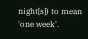night[s]) to mean 'one week'.